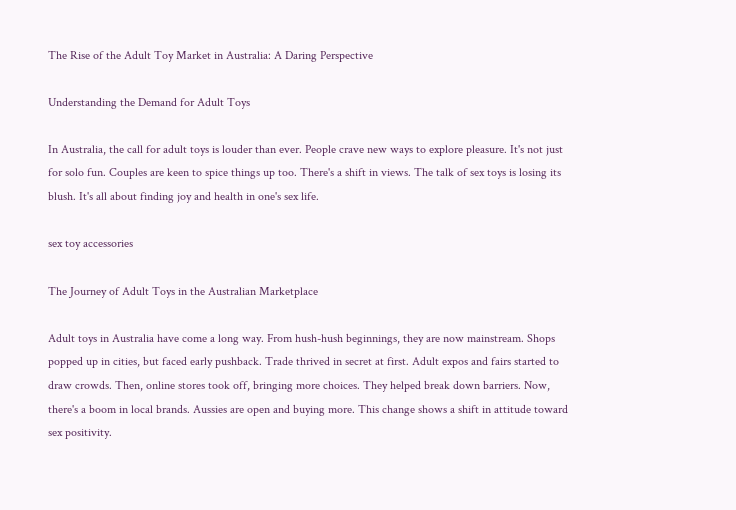The Rise of the Adult Toy Market in Australia: A Daring Perspective

Understanding the Demand for Adult Toys

In Australia, the call for adult toys is louder than ever. People crave new ways to explore pleasure. It's not just for solo fun. Couples are keen to spice things up too. There's a shift in views. The talk of sex toys is losing its blush. It's all about finding joy and health in one's sex life.

sex toy accessories

The Journey of Adult Toys in the Australian Marketplace

Adult toys in Australia have come a long way. From hush-hush beginnings, they are now mainstream. Shops popped up in cities, but faced early pushback. Trade thrived in secret at first. Adult expos and fairs started to draw crowds. Then, online stores took off, bringing more choices. They helped break down barriers. Now, there's a boom in local brands. Aussies are open and buying more. This change shows a shift in attitude toward sex positivity.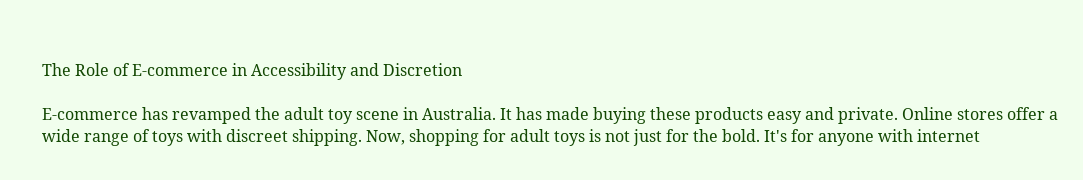The Role of E-commerce in Accessibility and Discretion

E-commerce has revamped the adult toy scene in Australia. It has made buying these products easy and private. Online stores offer a wide range of toys with discreet shipping. Now, shopping for adult toys is not just for the bold. It's for anyone with internet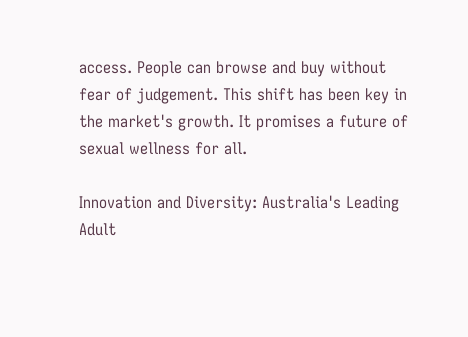access. People can browse and buy without fear of judgement. This shift has been key in the market's growth. It promises a future of sexual wellness for all.

Innovation and Diversity: Australia's Leading Adult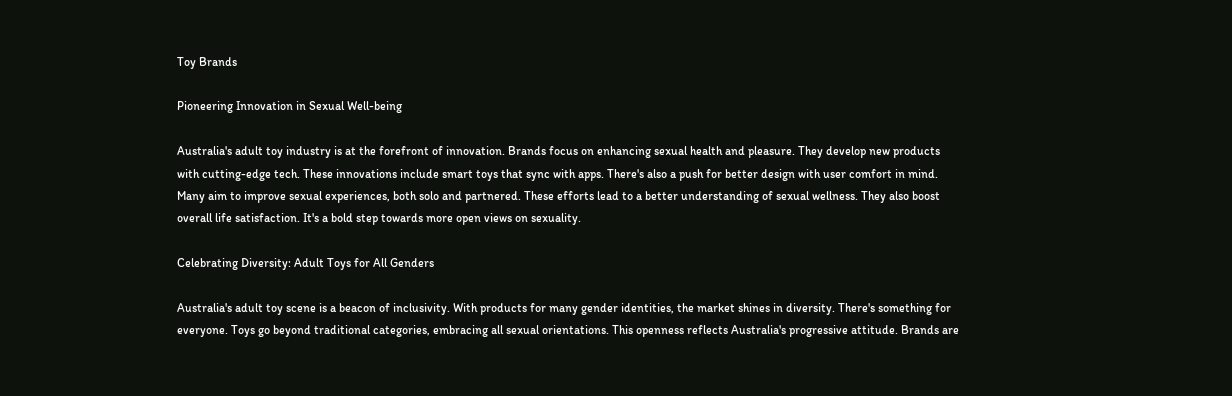Toy Brands

Pioneering Innovation in Sexual Well-being

Australia's adult toy industry is at the forefront of innovation. Brands focus on enhancing sexual health and pleasure. They develop new products with cutting-edge tech. These innovations include smart toys that sync with apps. There's also a push for better design with user comfort in mind. Many aim to improve sexual experiences, both solo and partnered. These efforts lead to a better understanding of sexual wellness. They also boost overall life satisfaction. It's a bold step towards more open views on sexuality.

Celebrating Diversity: Adult Toys for All Genders

Australia's adult toy scene is a beacon of inclusivity. With products for many gender identities, the market shines in diversity. There's something for everyone. Toys go beyond traditional categories, embracing all sexual orientations. This openness reflects Australia's progressive attitude. Brands are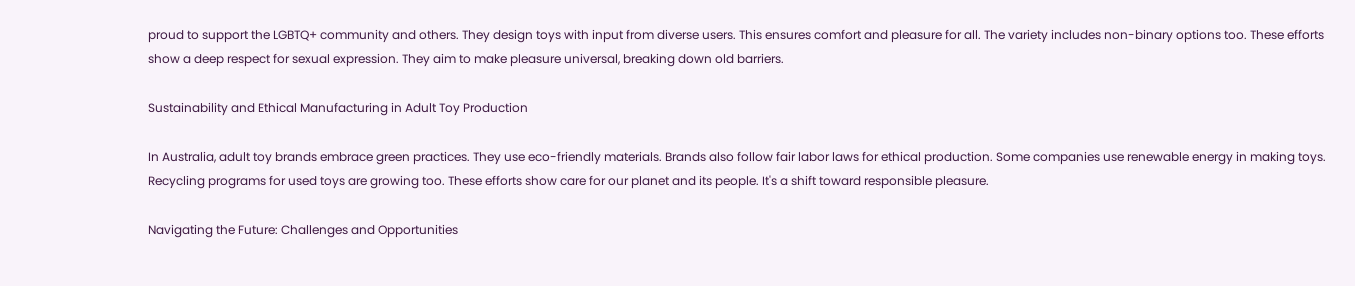proud to support the LGBTQ+ community and others. They design toys with input from diverse users. This ensures comfort and pleasure for all. The variety includes non-binary options too. These efforts show a deep respect for sexual expression. They aim to make pleasure universal, breaking down old barriers.

Sustainability and Ethical Manufacturing in Adult Toy Production

In Australia, adult toy brands embrace green practices. They use eco-friendly materials. Brands also follow fair labor laws for ethical production. Some companies use renewable energy in making toys. Recycling programs for used toys are growing too. These efforts show care for our planet and its people. It's a shift toward responsible pleasure.

Navigating the Future: Challenges and Opportunities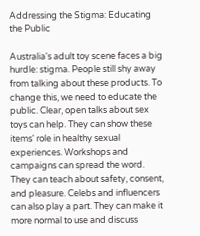Addressing the Stigma: Educating the Public

Australia's adult toy scene faces a big hurdle: stigma. People still shy away from talking about these products. To change this, we need to educate the public. Clear, open talks about sex toys can help. They can show these items' role in healthy sexual experiences. Workshops and campaigns can spread the word. They can teach about safety, consent, and pleasure. Celebs and influencers can also play a part. They can make it more normal to use and discuss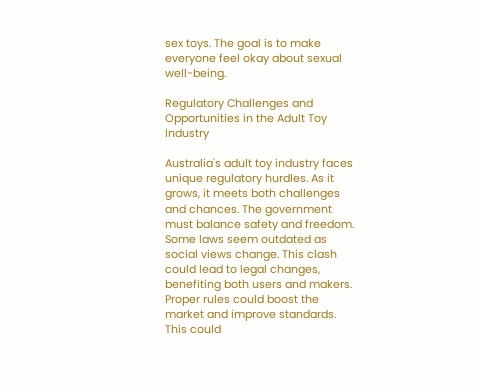sex toys. The goal is to make everyone feel okay about sexual well-being.

Regulatory Challenges and Opportunities in the Adult Toy Industry

Australia's adult toy industry faces unique regulatory hurdles. As it grows, it meets both challenges and chances. The government must balance safety and freedom. Some laws seem outdated as social views change. This clash could lead to legal changes, benefiting both users and makers. Proper rules could boost the market and improve standards. This could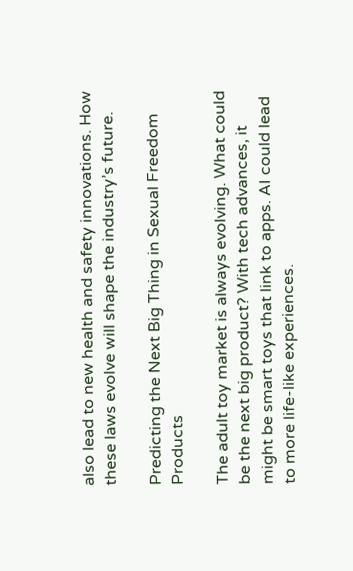also lead to new health and safety innovations. How these laws evolve will shape the industry’s future.

Predicting the Next Big Thing in Sexual Freedom Products

The adult toy market is always evolving. What could be the next big product? With tech advances, it might be smart toys that link to apps. AI could lead to more life-like experiences.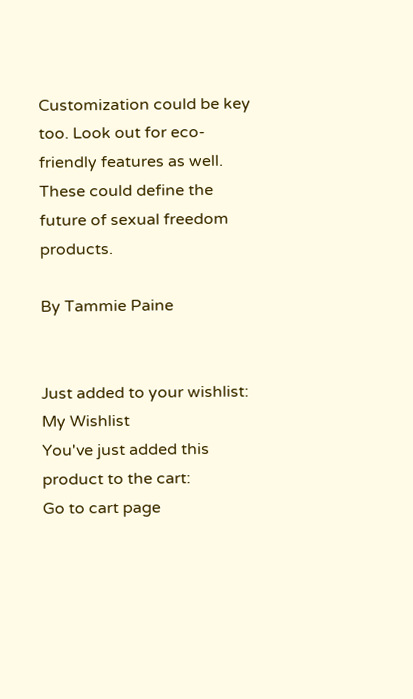Customization could be key too. Look out for eco-friendly features as well. These could define the future of sexual freedom products.

By Tammie Paine


Just added to your wishlist:
My Wishlist
You've just added this product to the cart:
Go to cart page